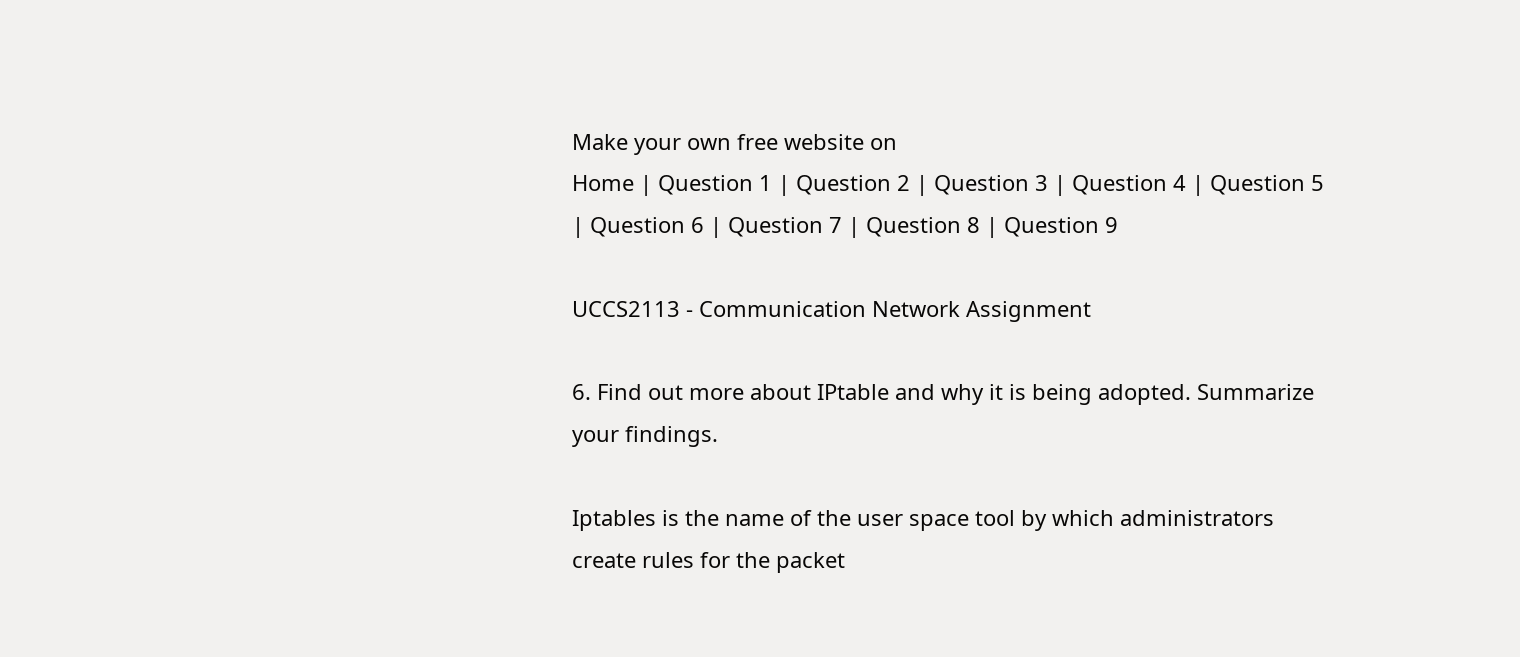Make your own free website on
Home | Question 1 | Question 2 | Question 3 | Question 4 | Question 5 | Question 6 | Question 7 | Question 8 | Question 9

UCCS2113 - Communication Network Assignment

6. Find out more about IPtable and why it is being adopted. Summarize your findings.

Iptables is the name of the user space tool by which administrators create rules for the packet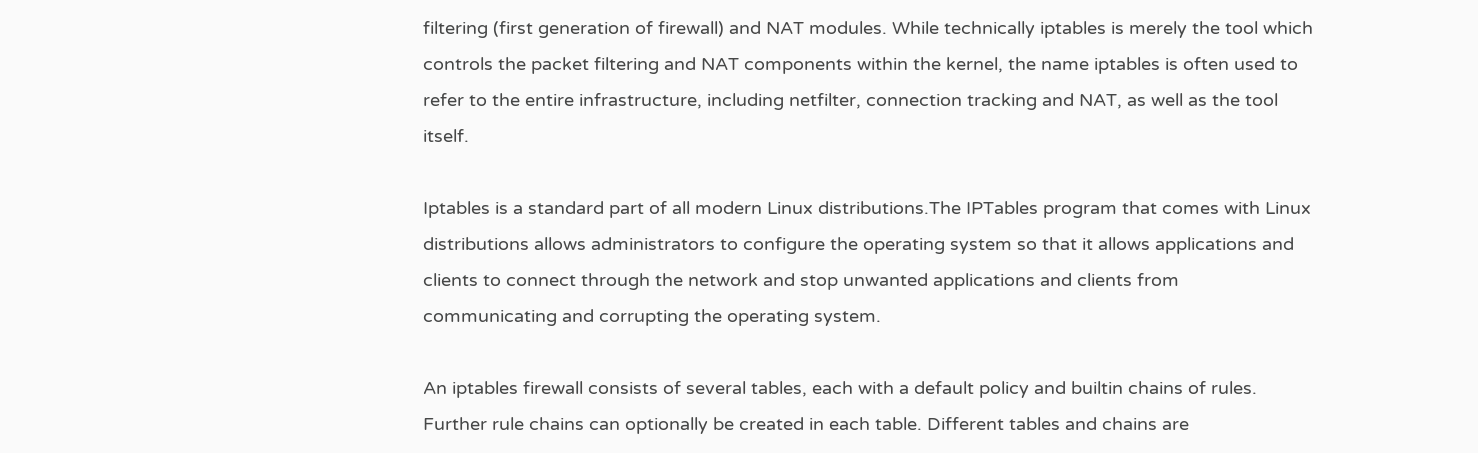filtering (first generation of firewall) and NAT modules. While technically iptables is merely the tool which controls the packet filtering and NAT components within the kernel, the name iptables is often used to refer to the entire infrastructure, including netfilter, connection tracking and NAT, as well as the tool itself.

Iptables is a standard part of all modern Linux distributions.The IPTables program that comes with Linux distributions allows administrators to configure the operating system so that it allows applications and clients to connect through the network and stop unwanted applications and clients from communicating and corrupting the operating system.

An iptables firewall consists of several tables, each with a default policy and builtin chains of rules. Further rule chains can optionally be created in each table. Different tables and chains are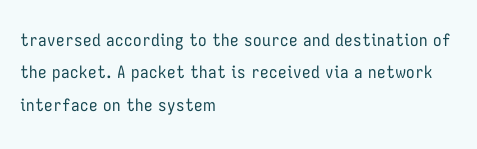traversed according to the source and destination of the packet. A packet that is received via a network interface on the system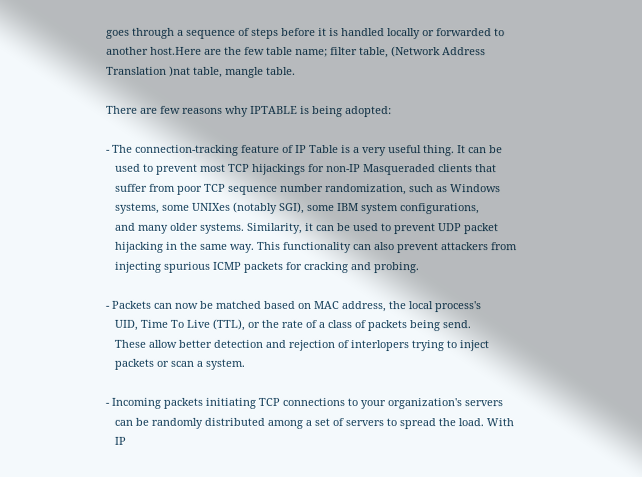goes through a sequence of steps before it is handled locally or forwarded to another host.Here are the few table name; filter table, (Network Address Translation )nat table, mangle table.

There are few reasons why IPTABLE is being adopted:

- The connection-tracking feature of IP Table is a very useful thing. It can be
   used to prevent most TCP hijackings for non-IP Masqueraded clients that
   suffer from poor TCP sequence number randomization, such as Windows
   systems, some UNIXes (notably SGI), some IBM system configurations,
   and many older systems. Similarity, it can be used to prevent UDP packet
   hijacking in the same way. This functionality can also prevent attackers from
   injecting spurious ICMP packets for cracking and probing.

- Packets can now be matched based on MAC address, the local process's
   UID, Time To Live (TTL), or the rate of a class of packets being send.
   These allow better detection and rejection of interlopers trying to inject
   packets or scan a system.

- Incoming packets initiating TCP connections to your organization's servers
   can be randomly distributed among a set of servers to spread the load. With
   IP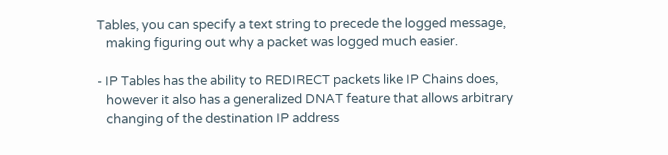Tables, you can specify a text string to precede the logged message,
   making figuring out why a packet was logged much easier.

- IP Tables has the ability to REDIRECT packets like IP Chains does,
   however it also has a generalized DNAT feature that allows arbitrary
   changing of the destination IP address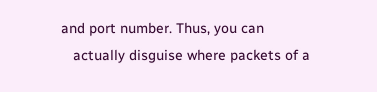and port number. Thus, you can
   actually disguise where packets of a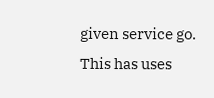given service go. This has uses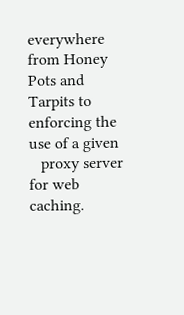everywhere from Honey Pots and Tarpits to enforcing the use of a given
   proxy server for web caching.